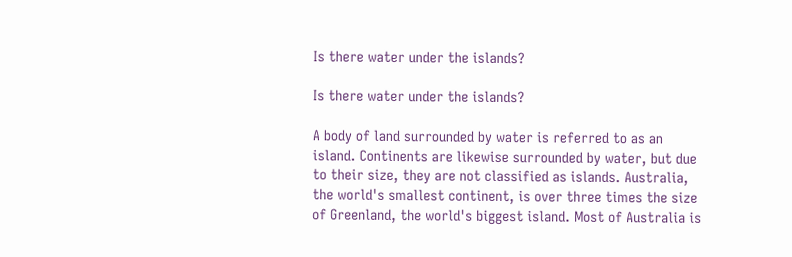Is there water under the islands?

Is there water under the islands?

A body of land surrounded by water is referred to as an island. Continents are likewise surrounded by water, but due to their size, they are not classified as islands. Australia, the world's smallest continent, is over three times the size of Greenland, the world's biggest island. Most of Australia is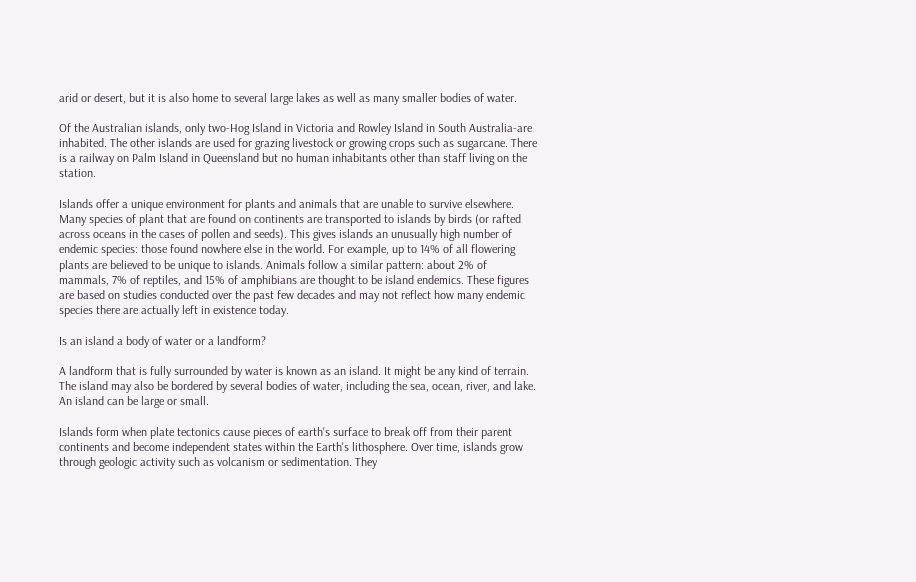arid or desert, but it is also home to several large lakes as well as many smaller bodies of water.

Of the Australian islands, only two-Hog Island in Victoria and Rowley Island in South Australia-are inhabited. The other islands are used for grazing livestock or growing crops such as sugarcane. There is a railway on Palm Island in Queensland but no human inhabitants other than staff living on the station.

Islands offer a unique environment for plants and animals that are unable to survive elsewhere. Many species of plant that are found on continents are transported to islands by birds (or rafted across oceans in the cases of pollen and seeds). This gives islands an unusually high number of endemic species: those found nowhere else in the world. For example, up to 14% of all flowering plants are believed to be unique to islands. Animals follow a similar pattern: about 2% of mammals, 7% of reptiles, and 15% of amphibians are thought to be island endemics. These figures are based on studies conducted over the past few decades and may not reflect how many endemic species there are actually left in existence today.

Is an island a body of water or a landform?

A landform that is fully surrounded by water is known as an island. It might be any kind of terrain. The island may also be bordered by several bodies of water, including the sea, ocean, river, and lake. An island can be large or small.

Islands form when plate tectonics cause pieces of earth's surface to break off from their parent continents and become independent states within the Earth's lithosphere. Over time, islands grow through geologic activity such as volcanism or sedimentation. They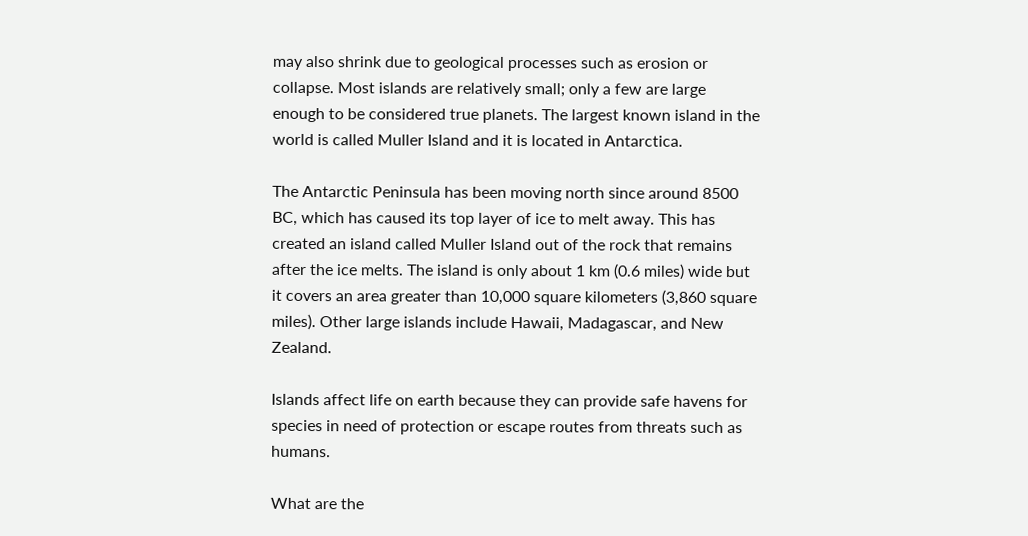may also shrink due to geological processes such as erosion or collapse. Most islands are relatively small; only a few are large enough to be considered true planets. The largest known island in the world is called Muller Island and it is located in Antarctica.

The Antarctic Peninsula has been moving north since around 8500 BC, which has caused its top layer of ice to melt away. This has created an island called Muller Island out of the rock that remains after the ice melts. The island is only about 1 km (0.6 miles) wide but it covers an area greater than 10,000 square kilometers (3,860 square miles). Other large islands include Hawaii, Madagascar, and New Zealand.

Islands affect life on earth because they can provide safe havens for species in need of protection or escape routes from threats such as humans.

What are the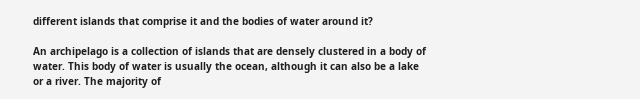different islands that comprise it and the bodies of water around it?

An archipelago is a collection of islands that are densely clustered in a body of water. This body of water is usually the ocean, although it can also be a lake or a river. The majority of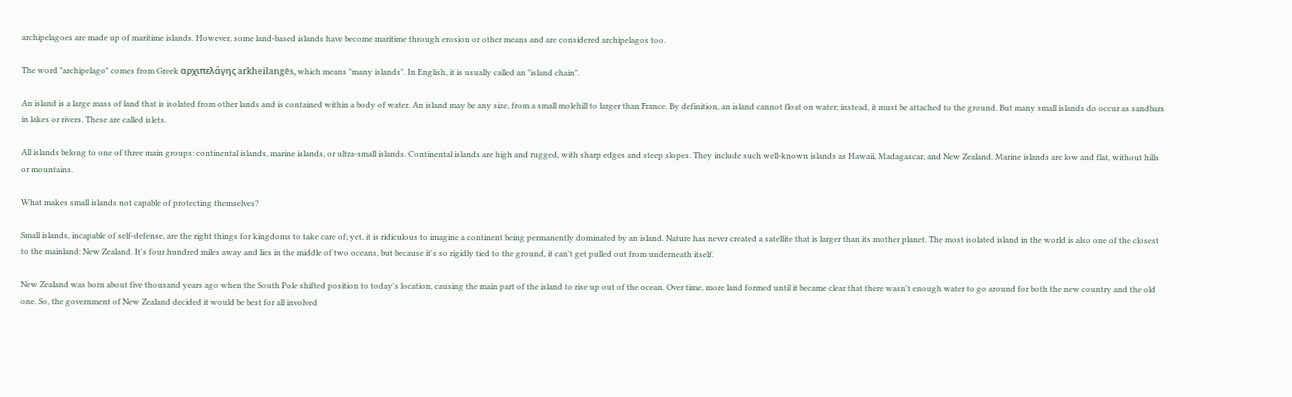archipelagoes are made up of maritime islands. However, some land-based islands have become maritime through erosion or other means and are considered archipelagos too.

The word "archipelago" comes from Greek αρχιπελάγης arkheilangēs, which means "many islands". In English, it is usually called an "island chain".

An island is a large mass of land that is isolated from other lands and is contained within a body of water. An island may be any size, from a small molehill to larger than France. By definition, an island cannot float on water; instead, it must be attached to the ground. But many small islands do occur as sandbars in lakes or rivers. These are called islets.

All islands belong to one of three main groups: continental islands, marine islands, or ultra-small islands. Continental islands are high and rugged, with sharp edges and steep slopes. They include such well-known islands as Hawaii, Madagascar, and New Zealand. Marine islands are low and flat, without hills or mountains.

What makes small islands not capable of protecting themselves?

Small islands, incapable of self-defense, are the right things for kingdoms to take care of; yet, it is ridiculous to imagine a continent being permanently dominated by an island. Nature has never created a satellite that is larger than its mother planet. The most isolated island in the world is also one of the closest to the mainland: New Zealand. It's four hundred miles away and lies in the middle of two oceans, but because it's so rigidly tied to the ground, it can't get pulled out from underneath itself.

New Zealand was born about five thousand years ago when the South Pole shifted position to today's location, causing the main part of the island to rise up out of the ocean. Over time, more land formed until it became clear that there wasn't enough water to go around for both the new country and the old one. So, the government of New Zealand decided it would be best for all involved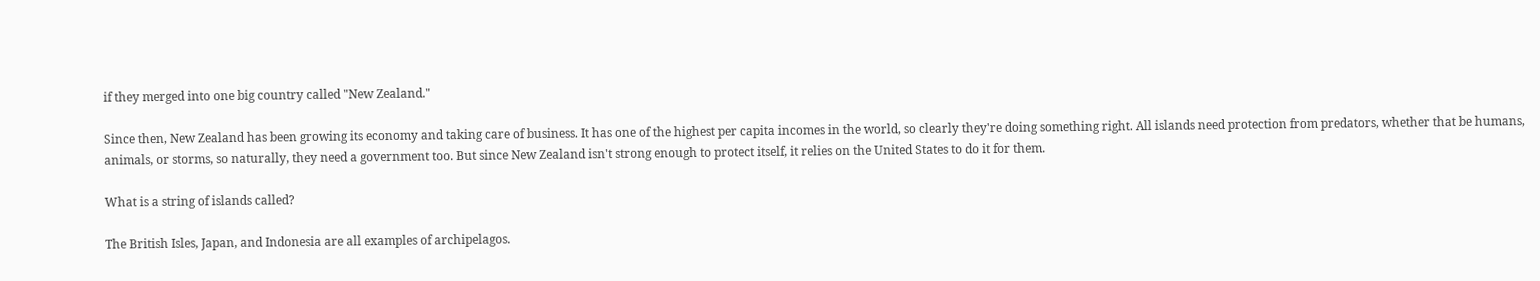if they merged into one big country called "New Zealand."

Since then, New Zealand has been growing its economy and taking care of business. It has one of the highest per capita incomes in the world, so clearly they're doing something right. All islands need protection from predators, whether that be humans, animals, or storms, so naturally, they need a government too. But since New Zealand isn't strong enough to protect itself, it relies on the United States to do it for them.

What is a string of islands called?

The British Isles, Japan, and Indonesia are all examples of archipelagos.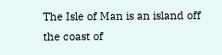The Isle of Man is an island off the coast of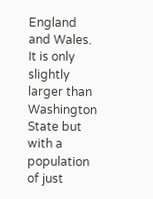England and Wales. It is only slightly larger than Washington State but with a population of just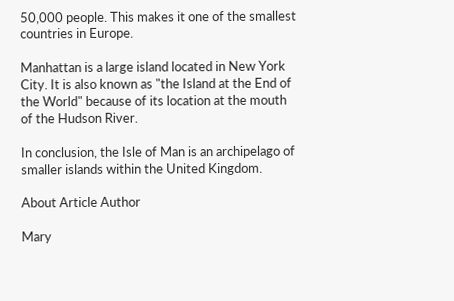50,000 people. This makes it one of the smallest countries in Europe.

Manhattan is a large island located in New York City. It is also known as "the Island at the End of the World" because of its location at the mouth of the Hudson River.

In conclusion, the Isle of Man is an archipelago of smaller islands within the United Kingdom.

About Article Author

Mary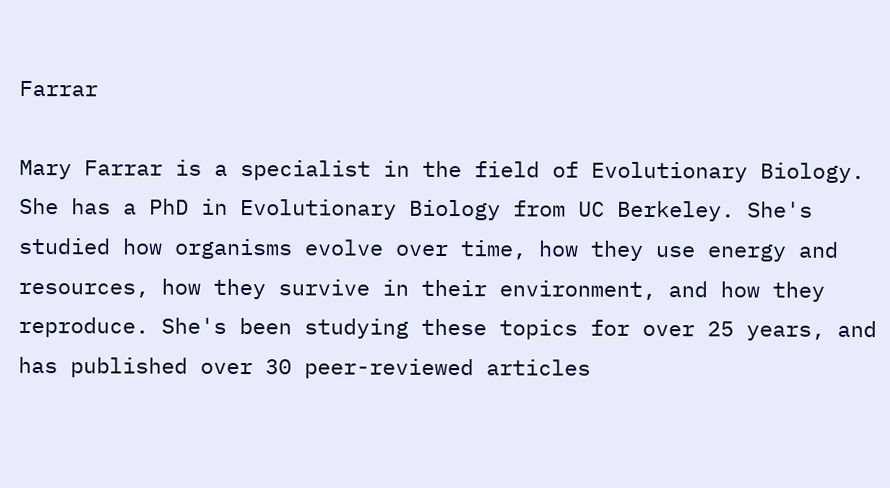Farrar

Mary Farrar is a specialist in the field of Evolutionary Biology. She has a PhD in Evolutionary Biology from UC Berkeley. She's studied how organisms evolve over time, how they use energy and resources, how they survive in their environment, and how they reproduce. She's been studying these topics for over 25 years, and has published over 30 peer-reviewed articles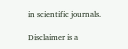in scientific journals.

Disclaimer is a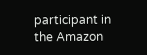participant in the Amazon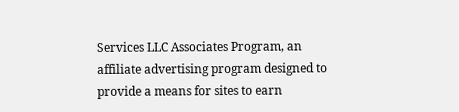Services LLC Associates Program, an affiliate advertising program designed to provide a means for sites to earn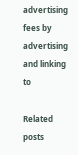advertising fees by advertising and linking to

Related posts